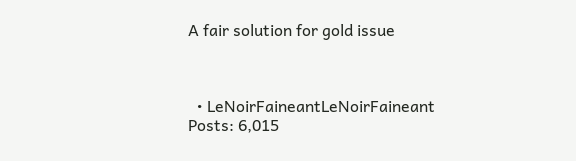A fair solution for gold issue



  • LeNoirFaineantLeNoirFaineant Posts: 6,015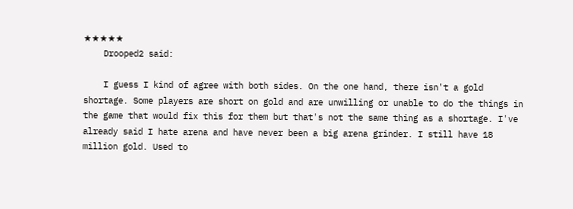★★★★★
    Drooped2 said:

    I guess I kind of agree with both sides. On the one hand, there isn't a gold shortage. Some players are short on gold and are unwilling or unable to do the things in the game that would fix this for them but that's not the same thing as a shortage. I've already said I hate arena and have never been a big arena grinder. I still have 18 million gold. Used to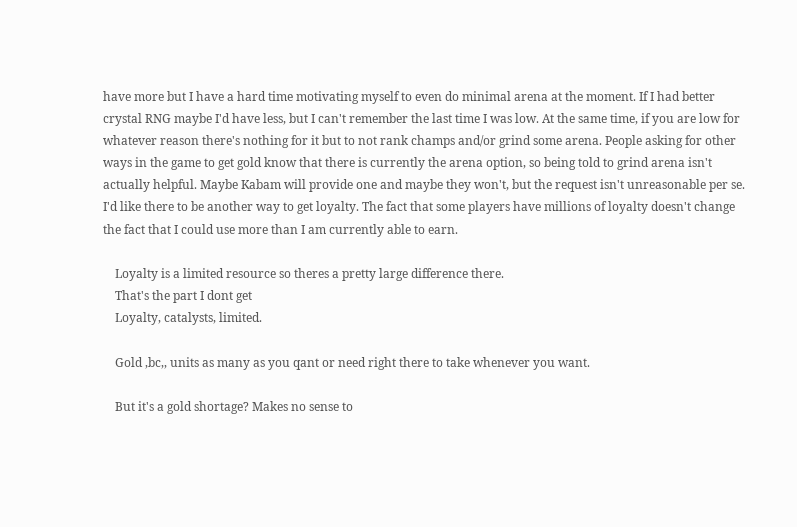have more but I have a hard time motivating myself to even do minimal arena at the moment. If I had better crystal RNG maybe I'd have less, but I can't remember the last time I was low. At the same time, if you are low for whatever reason there's nothing for it but to not rank champs and/or grind some arena. People asking for other ways in the game to get gold know that there is currently the arena option, so being told to grind arena isn't actually helpful. Maybe Kabam will provide one and maybe they won't, but the request isn't unreasonable per se. I'd like there to be another way to get loyalty. The fact that some players have millions of loyalty doesn't change the fact that I could use more than I am currently able to earn.

    Loyalty is a limited resource so theres a pretty large difference there.
    That's the part I dont get
    Loyalty, catalysts, limited.

    Gold ,bc,, units as many as you qant or need right there to take whenever you want.

    But it's a gold shortage? Makes no sense to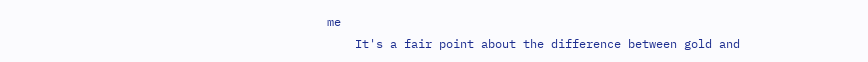me
    It's a fair point about the difference between gold and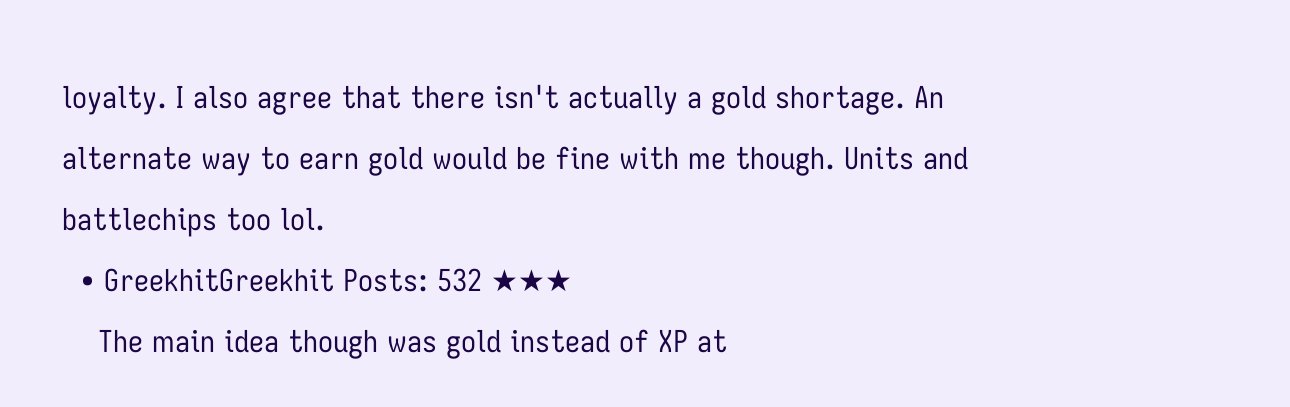loyalty. I also agree that there isn't actually a gold shortage. An alternate way to earn gold would be fine with me though. Units and battlechips too lol.
  • GreekhitGreekhit Posts: 532 ★★★
    The main idea though was gold instead of XP at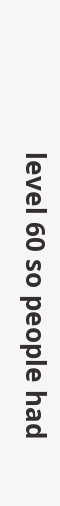level 60 so people had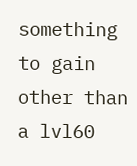something to gain other than a lvl60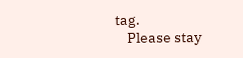tag.
    Please stay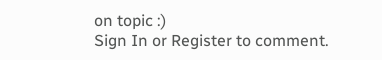on topic :)
Sign In or Register to comment.